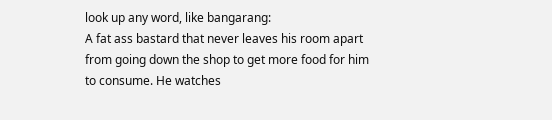look up any word, like bangarang:
A fat ass bastard that never leaves his room apart from going down the shop to get more food for him to consume. He watches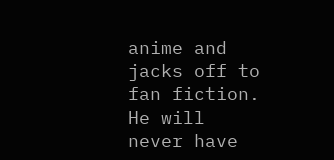anime and jacks off to fan fiction. He will never have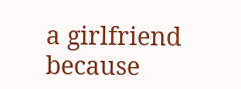a girlfriend because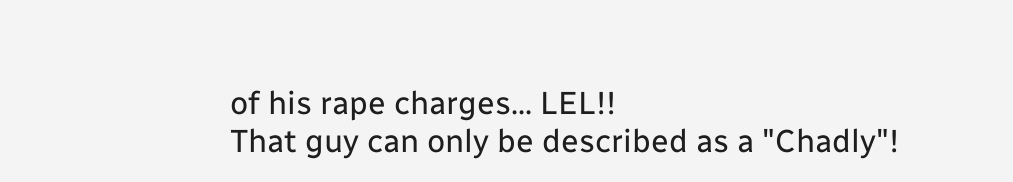of his rape charges... LEL!!
That guy can only be described as a "Chadly"!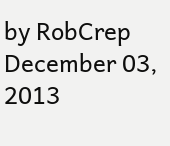by RobCrep December 03, 2013